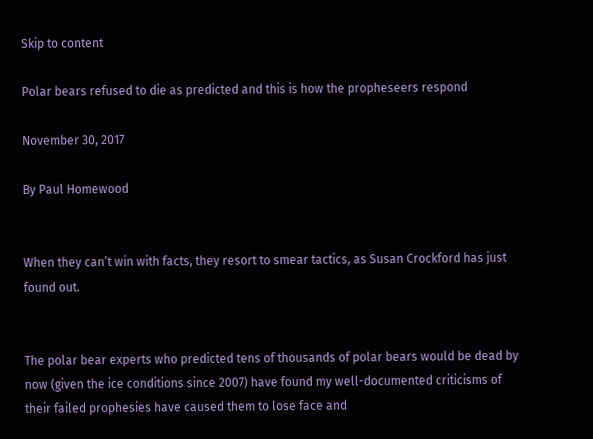Skip to content

Polar bears refused to die as predicted and this is how the propheseers respond

November 30, 2017

By Paul Homewood


When they can’t win with facts, they resort to smear tactics, as Susan Crockford has just found out.


The polar bear experts who predicted tens of thousands of polar bears would be dead by now (given the ice conditions since 2007) have found my well-documented criticisms of their failed prophesies have caused them to lose face and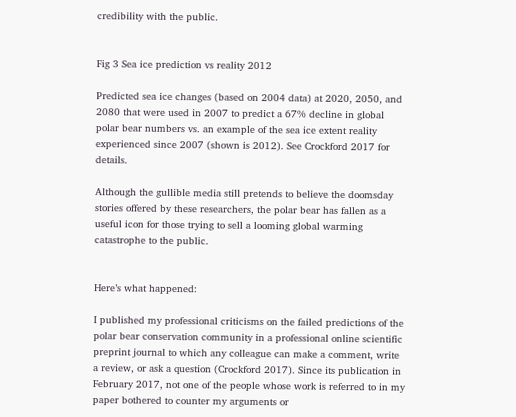credibility with the public.


Fig 3 Sea ice prediction vs reality 2012

Predicted sea ice changes (based on 2004 data) at 2020, 2050, and 2080 that were used in 2007 to predict a 67% decline in global polar bear numbers vs. an example of the sea ice extent reality experienced since 2007 (shown is 2012). See Crockford 2017 for details.

Although the gullible media still pretends to believe the doomsday stories offered by these researchers, the polar bear has fallen as a useful icon for those trying to sell a looming global warming catastrophe to the public.


Here’s what happened:

I published my professional criticisms on the failed predictions of the polar bear conservation community in a professional online scientific preprint journal to which any colleague can make a comment, write a review, or ask a question (Crockford 2017). Since its publication in February 2017, not one of the people whose work is referred to in my paper bothered to counter my arguments or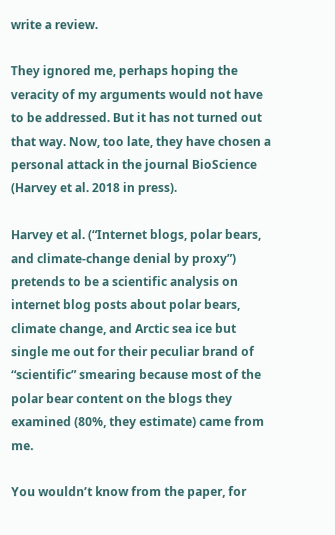write a review.

They ignored me, perhaps hoping the veracity of my arguments would not have to be addressed. But it has not turned out that way. Now, too late, they have chosen a personal attack in the journal BioScience (Harvey et al. 2018 in press).

Harvey et al. (“Internet blogs, polar bears, and climate-change denial by proxy”) pretends to be a scientific analysis on internet blog posts about polar bears, climate change, and Arctic sea ice but single me out for their peculiar brand of “scientific” smearing because most of the polar bear content on the blogs they examined (80%, they estimate) came from me.

You wouldn’t know from the paper, for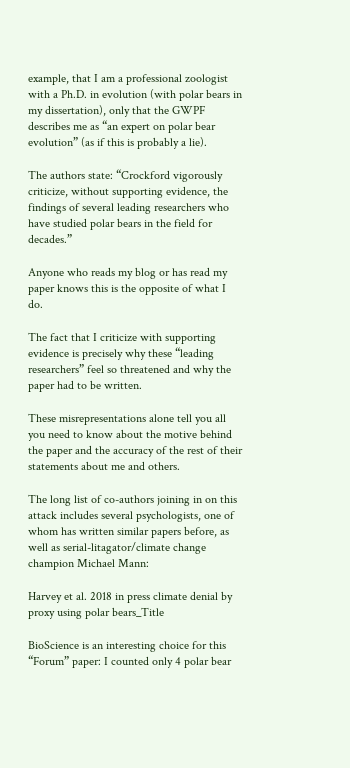example, that I am a professional zoologist with a Ph.D. in evolution (with polar bears in my dissertation), only that the GWPF describes me as “an expert on polar bear evolution” (as if this is probably a lie).

The authors state: “Crockford vigorously criticize, without supporting evidence, the findings of several leading researchers who have studied polar bears in the field for decades.”

Anyone who reads my blog or has read my paper knows this is the opposite of what I do.

The fact that I criticize with supporting evidence is precisely why these “leading researchers” feel so threatened and why the paper had to be written.

These misrepresentations alone tell you all you need to know about the motive behind the paper and the accuracy of the rest of their statements about me and others.

The long list of co-authors joining in on this attack includes several psychologists, one of whom has written similar papers before, as well as serial-litagator/climate change champion Michael Mann:

Harvey et al. 2018 in press climate denial by proxy using polar bears_Title

BioScience is an interesting choice for this “Forum” paper: I counted only 4 polar bear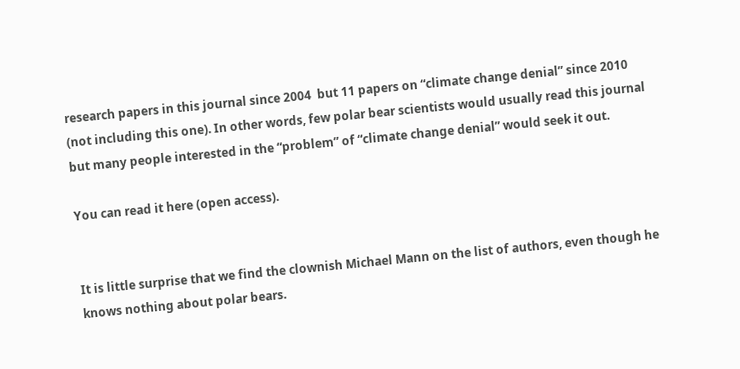research papers in this journal since 2004  but 11 papers on “climate change denial” since 2010 (not including this one). In other words, few polar bear scientists would usually read this journal but many people interested in the “problem” of “climate change denial” would seek it out.

You can read it here (open access).


It is little surprise that we find the clownish Michael Mann on the list of authors, even though he knows nothing about polar bears.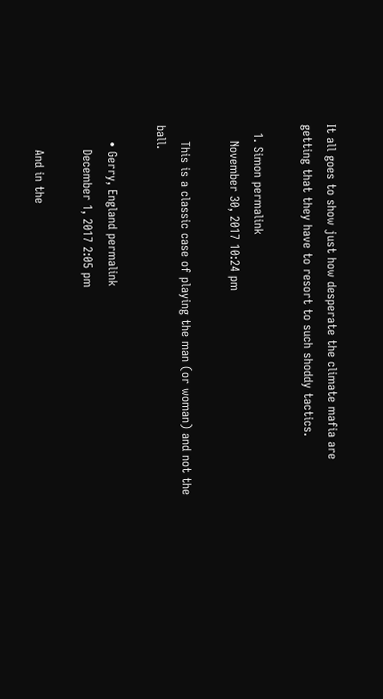It all goes to show just how desperate the climate mafia are getting that they have to resort to such shoddy tactics.

  1. Simon permalink
    November 30, 2017 10:24 pm

    This is a classic case of playing the man (or woman) and not the ball.

    • Gerry, England permalink
      December 1, 2017 2:05 pm

      And in the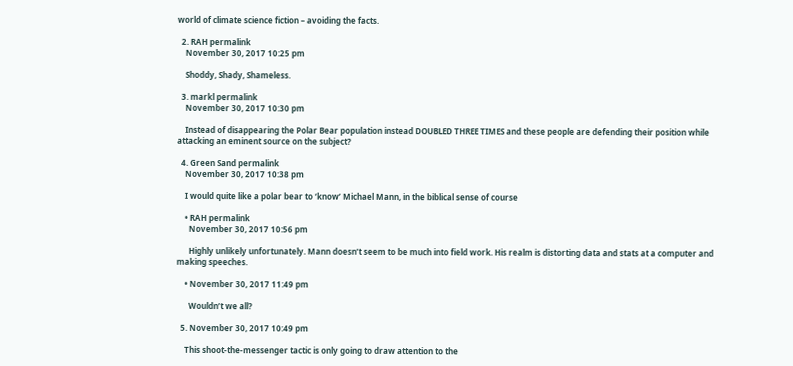world of climate science fiction – avoiding the facts.

  2. RAH permalink
    November 30, 2017 10:25 pm

    Shoddy, Shady, Shameless.

  3. markl permalink
    November 30, 2017 10:30 pm

    Instead of disappearing the Polar Bear population instead DOUBLED THREE TIMES and these people are defending their position while attacking an eminent source on the subject?

  4. Green Sand permalink
    November 30, 2017 10:38 pm

    I would quite like a polar bear to ‘know’ Michael Mann, in the biblical sense of course

    • RAH permalink
      November 30, 2017 10:56 pm

      Highly unlikely unfortunately. Mann doesn’t seem to be much into field work. His realm is distorting data and stats at a computer and making speeches.

    • November 30, 2017 11:49 pm

      Wouldn’t we all?

  5. November 30, 2017 10:49 pm

    This shoot-the-messenger tactic is only going to draw attention to the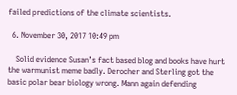failed predictions of the climate scientists.

  6. November 30, 2017 10:49 pm

    Solid evidence Susan’s fact based blog and books have hurt the warmunist meme badly. Derocher and Sterling got the basic polar bear biology wrong. Mann again defending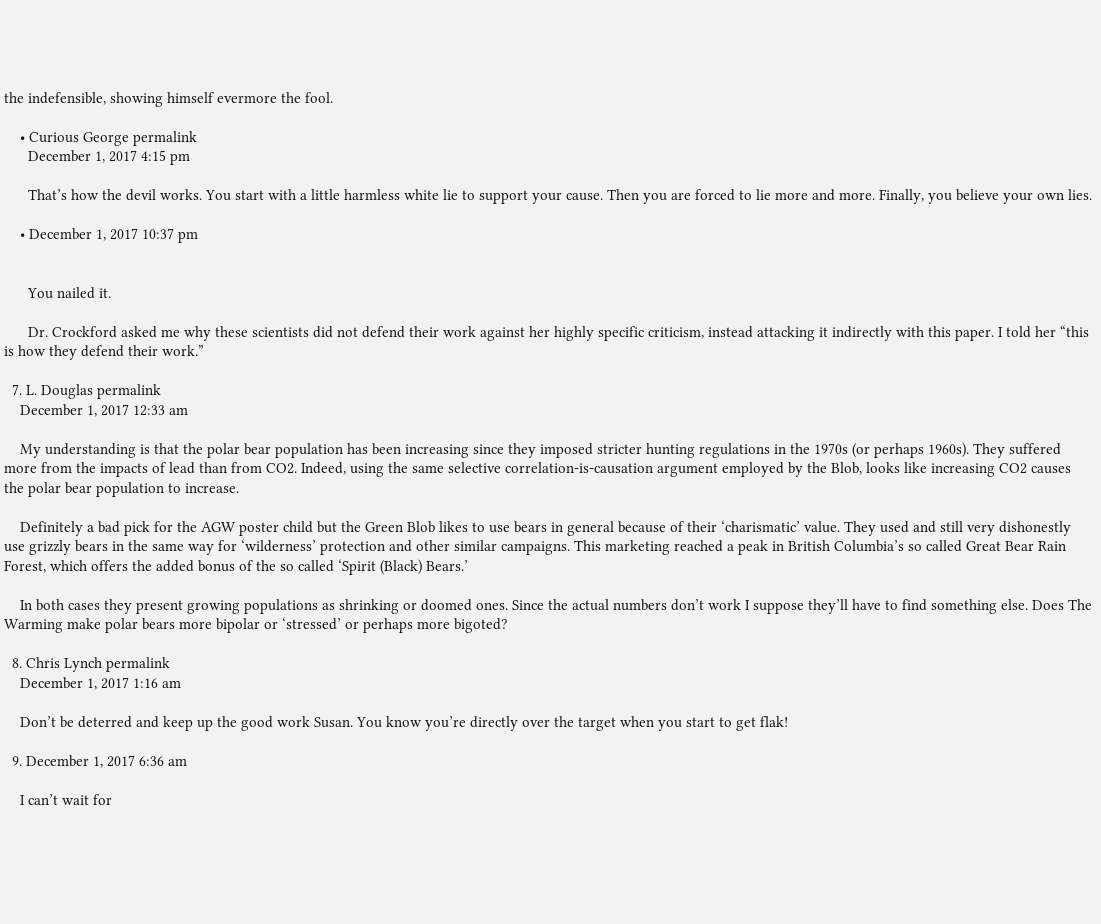the indefensible, showing himself evermore the fool.

    • Curious George permalink
      December 1, 2017 4:15 pm

      That’s how the devil works. You start with a little harmless white lie to support your cause. Then you are forced to lie more and more. Finally, you believe your own lies.

    • December 1, 2017 10:37 pm


      You nailed it.

      Dr. Crockford asked me why these scientists did not defend their work against her highly specific criticism, instead attacking it indirectly with this paper. I told her “this is how they defend their work.”

  7. L. Douglas permalink
    December 1, 2017 12:33 am

    My understanding is that the polar bear population has been increasing since they imposed stricter hunting regulations in the 1970s (or perhaps 1960s). They suffered more from the impacts of lead than from CO2. Indeed, using the same selective correlation-is-causation argument employed by the Blob, looks like increasing CO2 causes the polar bear population to increase.

    Definitely a bad pick for the AGW poster child but the Green Blob likes to use bears in general because of their ‘charismatic’ value. They used and still very dishonestly use grizzly bears in the same way for ‘wilderness’ protection and other similar campaigns. This marketing reached a peak in British Columbia’s so called Great Bear Rain Forest, which offers the added bonus of the so called ‘Spirit (Black) Bears.’

    In both cases they present growing populations as shrinking or doomed ones. Since the actual numbers don’t work I suppose they’ll have to find something else. Does The Warming make polar bears more bipolar or ‘stressed’ or perhaps more bigoted?

  8. Chris Lynch permalink
    December 1, 2017 1:16 am

    Don’t be deterred and keep up the good work Susan. You know you’re directly over the target when you start to get flak!

  9. December 1, 2017 6:36 am

    I can’t wait for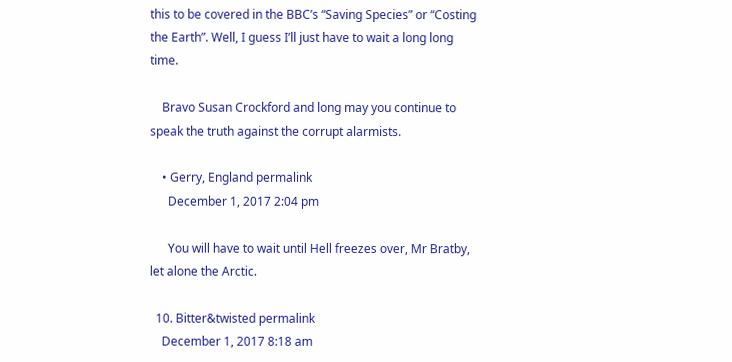this to be covered in the BBC’s “Saving Species” or “Costing the Earth”. Well, I guess I’ll just have to wait a long long time.

    Bravo Susan Crockford and long may you continue to speak the truth against the corrupt alarmists.

    • Gerry, England permalink
      December 1, 2017 2:04 pm

      You will have to wait until Hell freezes over, Mr Bratby, let alone the Arctic.

  10. Bitter&twisted permalink
    December 1, 2017 8:18 am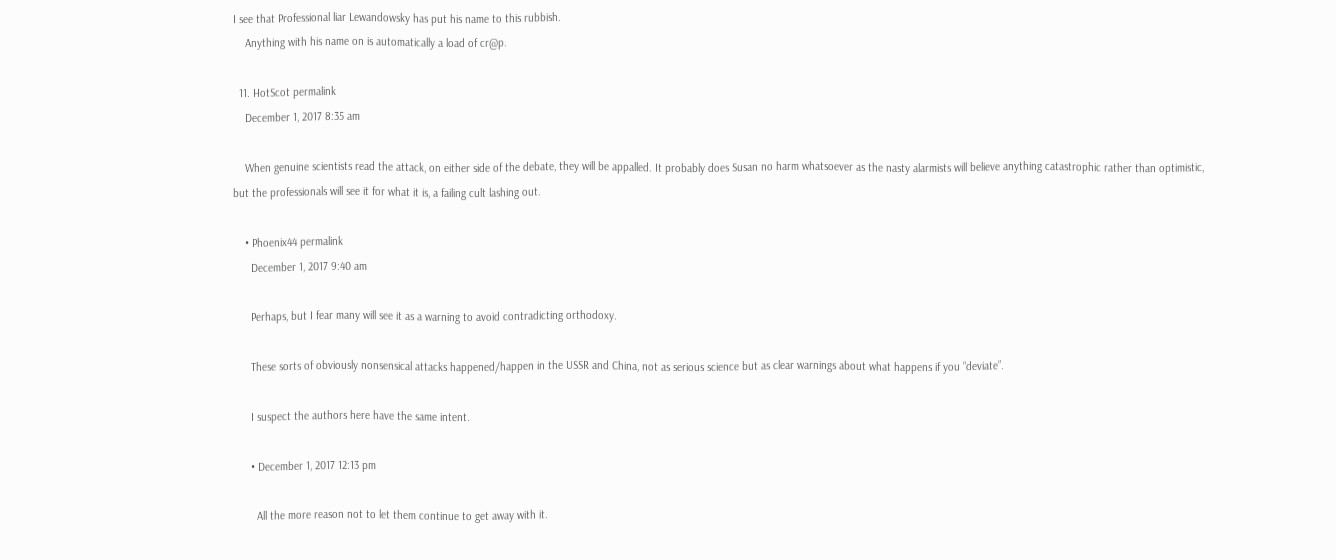I see that Professional liar Lewandowsky has put his name to this rubbish.
    Anything with his name on is automatically a load of cr@p.

  11. HotScot permalink
    December 1, 2017 8:35 am

    When genuine scientists read the attack, on either side of the debate, they will be appalled. It probably does Susan no harm whatsoever as the nasty alarmists will believe anything catastrophic rather than optimistic, but the professionals will see it for what it is, a failing cult lashing out.

    • Phoenix44 permalink
      December 1, 2017 9:40 am

      Perhaps, but I fear many will see it as a warning to avoid contradicting orthodoxy.

      These sorts of obviously nonsensical attacks happened/happen in the USSR and China, not as serious science but as clear warnings about what happens if you “deviate”.

      I suspect the authors here have the same intent.

      • December 1, 2017 12:13 pm

        All the more reason not to let them continue to get away with it.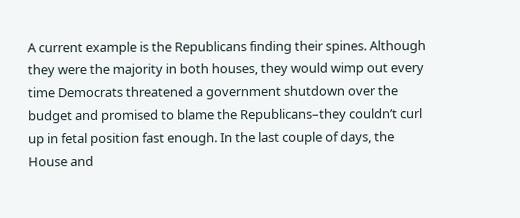A current example is the Republicans finding their spines. Although they were the majority in both houses, they would wimp out every time Democrats threatened a government shutdown over the budget and promised to blame the Republicans–they couldn’t curl up in fetal position fast enough. In the last couple of days, the House and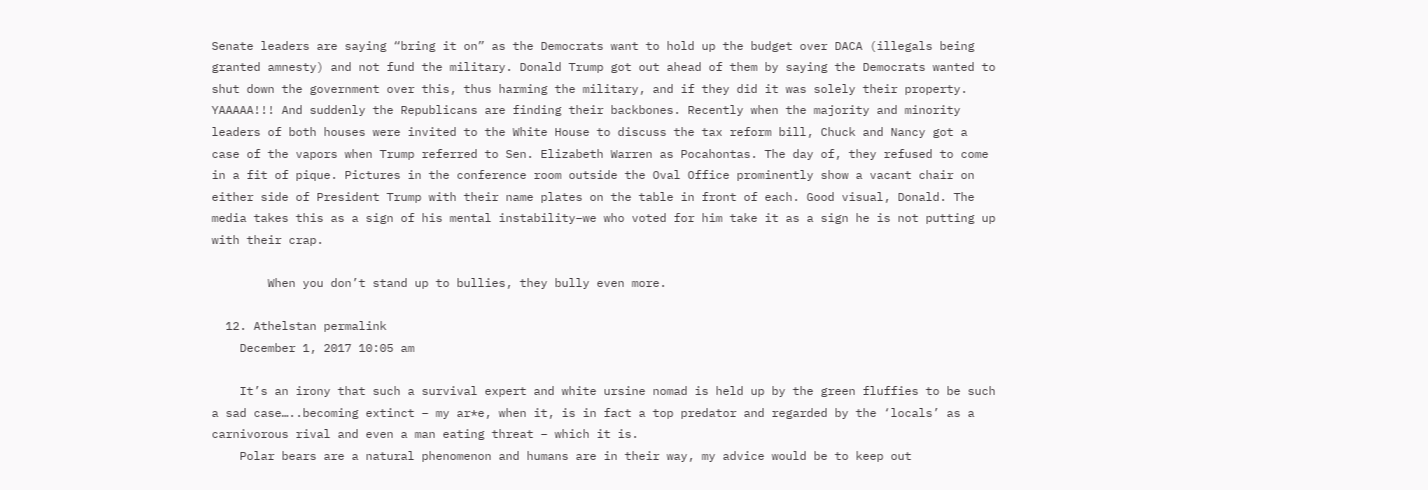Senate leaders are saying “bring it on” as the Democrats want to hold up the budget over DACA (illegals being granted amnesty) and not fund the military. Donald Trump got out ahead of them by saying the Democrats wanted to shut down the government over this, thus harming the military, and if they did it was solely their property. YAAAAA!!! And suddenly the Republicans are finding their backbones. Recently when the majority and minority leaders of both houses were invited to the White House to discuss the tax reform bill, Chuck and Nancy got a case of the vapors when Trump referred to Sen. Elizabeth Warren as Pocahontas. The day of, they refused to come in a fit of pique. Pictures in the conference room outside the Oval Office prominently show a vacant chair on either side of President Trump with their name plates on the table in front of each. Good visual, Donald. The media takes this as a sign of his mental instability–we who voted for him take it as a sign he is not putting up with their crap.

        When you don’t stand up to bullies, they bully even more.

  12. Athelstan permalink
    December 1, 2017 10:05 am

    It’s an irony that such a survival expert and white ursine nomad is held up by the green fluffies to be such a sad case…..becoming extinct – my ar*e, when it, is in fact a top predator and regarded by the ‘locals’ as a carnivorous rival and even a man eating threat – which it is.
    Polar bears are a natural phenomenon and humans are in their way, my advice would be to keep out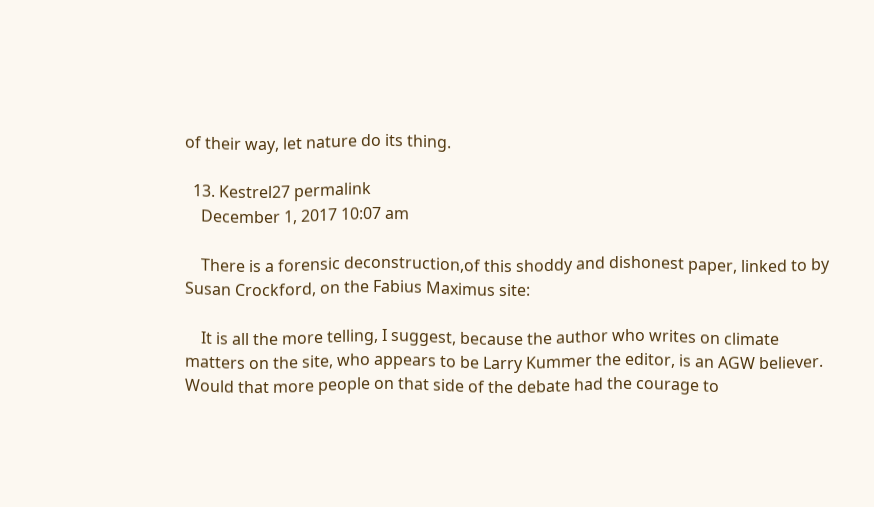of their way, let nature do its thing.

  13. Kestrel27 permalink
    December 1, 2017 10:07 am

    There is a forensic deconstruction,of this shoddy and dishonest paper, linked to by Susan Crockford, on the Fabius Maximus site:

    It is all the more telling, I suggest, because the author who writes on climate matters on the site, who appears to be Larry Kummer the editor, is an AGW believer. Would that more people on that side of the debate had the courage to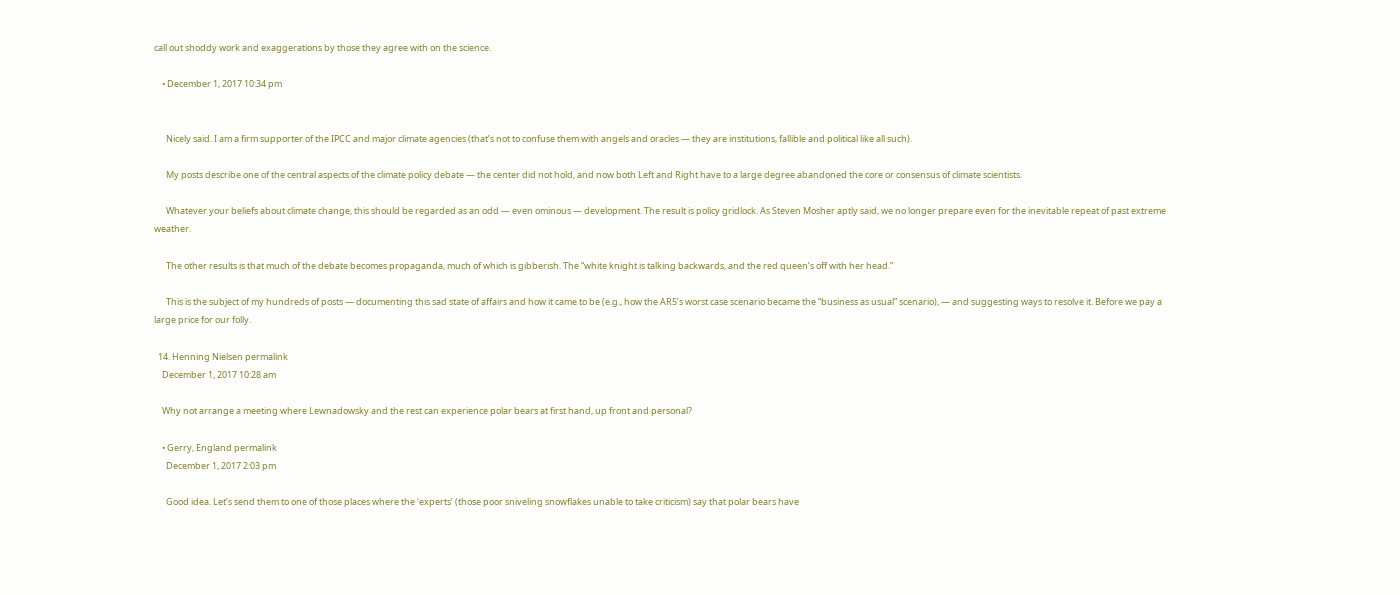call out shoddy work and exaggerations by those they agree with on the science.

    • December 1, 2017 10:34 pm


      Nicely said. I am a firm supporter of the IPCC and major climate agencies (that’s not to confuse them with angels and oracles — they are institutions, fallible and political like all such).

      My posts describe one of the central aspects of the climate policy debate — the center did not hold, and now both Left and Right have to a large degree abandoned the core or consensus of climate scientists.

      Whatever your beliefs about climate change, this should be regarded as an odd — even ominous — development. The result is policy gridlock. As Steven Mosher aptly said, we no longer prepare even for the inevitable repeat of past extreme weather.

      The other results is that much of the debate becomes propaganda, much of which is gibberish. The “white knight is talking backwards, and the red queen’s off with her head.”

      This is the subject of my hundreds of posts — documenting this sad state of affairs and how it came to be (e.g., how the AR5’s worst case scenario became the “business as usual” scenario), — and suggesting ways to resolve it. Before we pay a large price for our folly.

  14. Henning Nielsen permalink
    December 1, 2017 10:28 am

    Why not arrange a meeting where Lewnadowsky and the rest can experience polar bears at first hand, up front and personal?

    • Gerry, England permalink
      December 1, 2017 2:03 pm

      Good idea. Let’s send them to one of those places where the ‘experts’ (those poor sniveling snowflakes unable to take criticism) say that polar bears have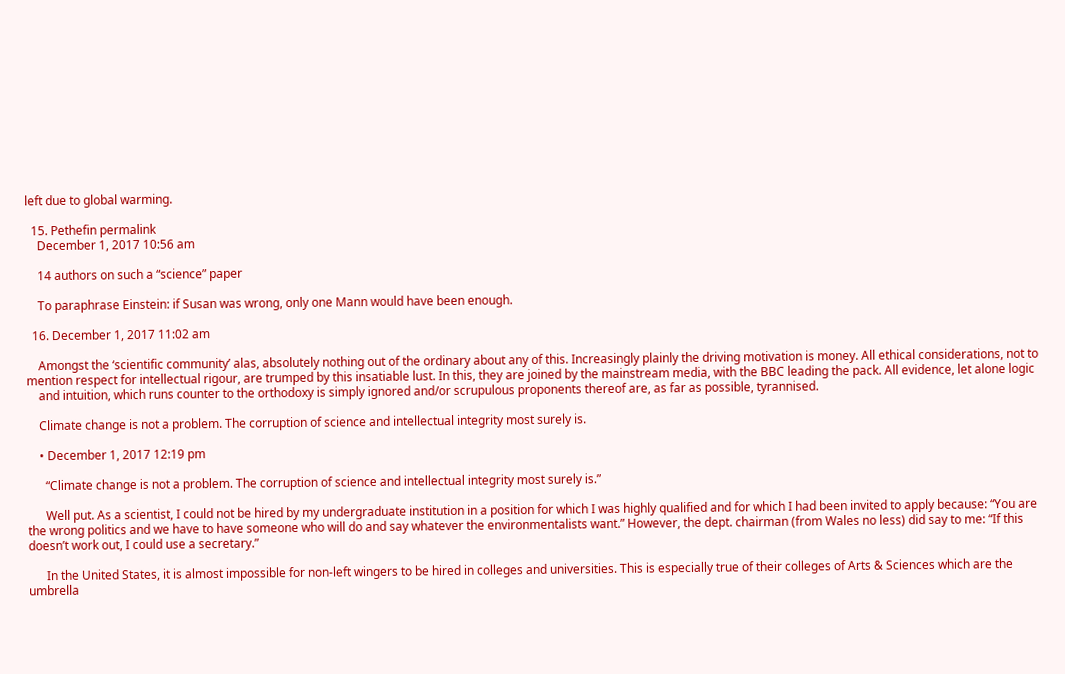left due to global warming.

  15. Pethefin permalink
    December 1, 2017 10:56 am

    14 authors on such a “science” paper

    To paraphrase Einstein: if Susan was wrong, only one Mann would have been enough.

  16. December 1, 2017 11:02 am

    Amongst the ‘scientific community’ alas, absolutely nothing out of the ordinary about any of this. Increasingly plainly the driving motivation is money. All ethical considerations, not to mention respect for intellectual rigour, are trumped by this insatiable lust. In this, they are joined by the mainstream media, with the BBC leading the pack. All evidence, let alone logic
    and intuition, which runs counter to the orthodoxy is simply ignored and/or scrupulous proponents thereof are, as far as possible, tyrannised.

    Climate change is not a problem. The corruption of science and intellectual integrity most surely is.

    • December 1, 2017 12:19 pm

      “Climate change is not a problem. The corruption of science and intellectual integrity most surely is.”

      Well put. As a scientist, I could not be hired by my undergraduate institution in a position for which I was highly qualified and for which I had been invited to apply because: “You are the wrong politics and we have to have someone who will do and say whatever the environmentalists want.” However, the dept. chairman (from Wales no less) did say to me: “If this doesn’t work out, I could use a secretary.”

      In the United States, it is almost impossible for non-left wingers to be hired in colleges and universities. This is especially true of their colleges of Arts & Sciences which are the umbrella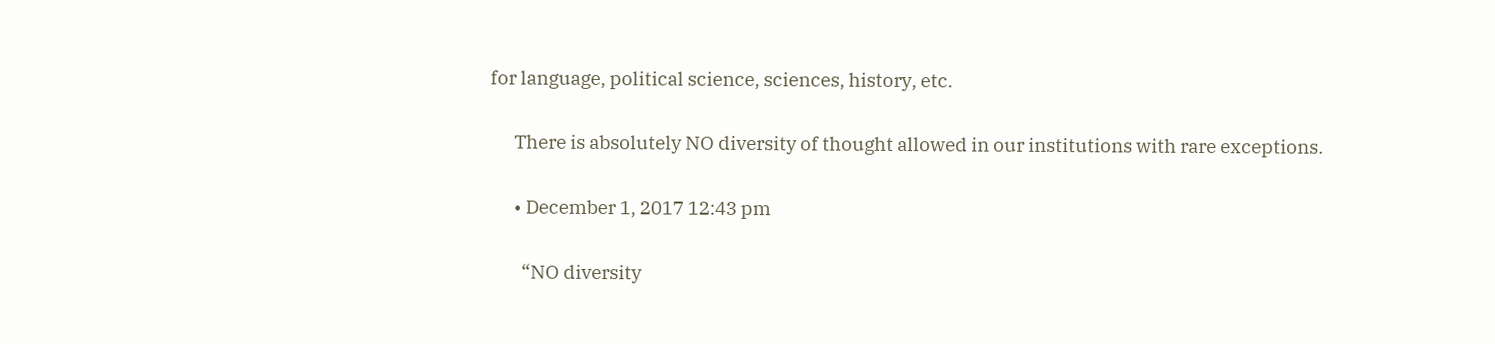for language, political science, sciences, history, etc.

      There is absolutely NO diversity of thought allowed in our institutions with rare exceptions.

      • December 1, 2017 12:43 pm

        “NO diversity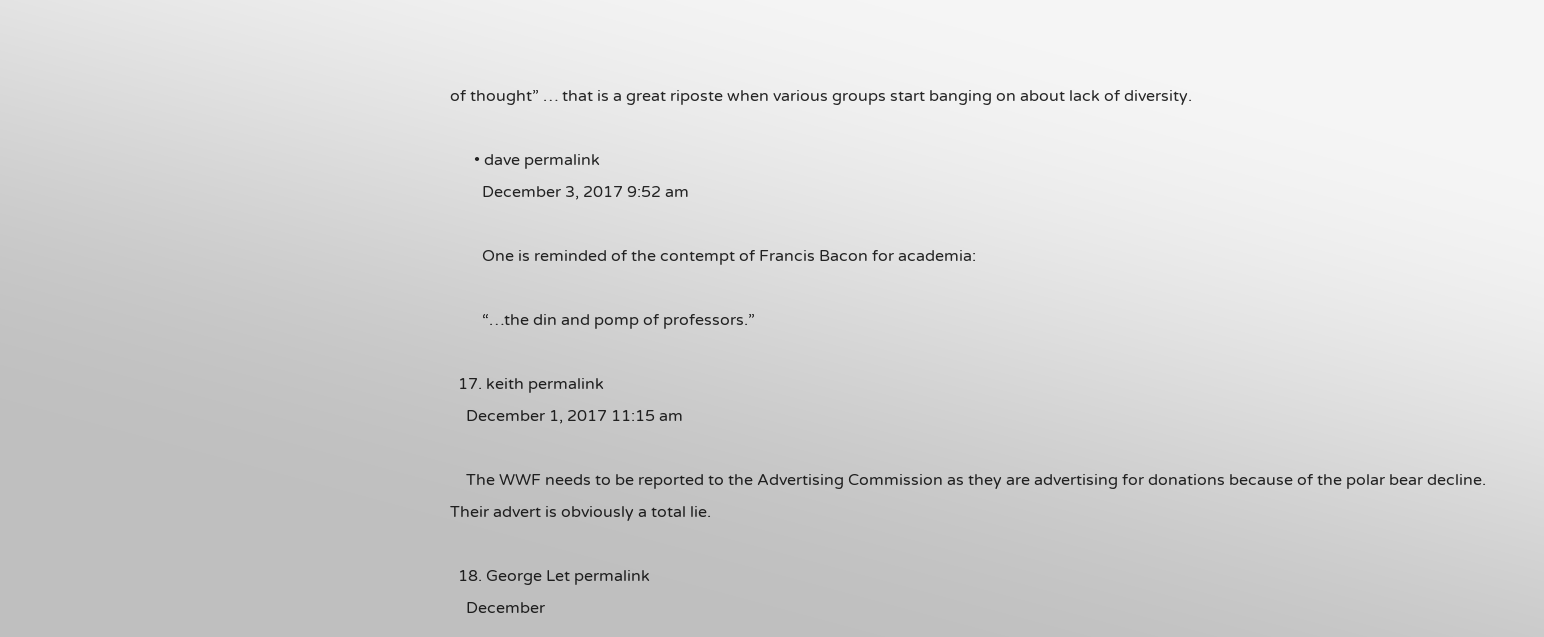of thought” … that is a great riposte when various groups start banging on about lack of diversity.

      • dave permalink
        December 3, 2017 9:52 am

        One is reminded of the contempt of Francis Bacon for academia:

        “…the din and pomp of professors.”

  17. keith permalink
    December 1, 2017 11:15 am

    The WWF needs to be reported to the Advertising Commission as they are advertising for donations because of the polar bear decline. Their advert is obviously a total lie.

  18. George Let permalink
    December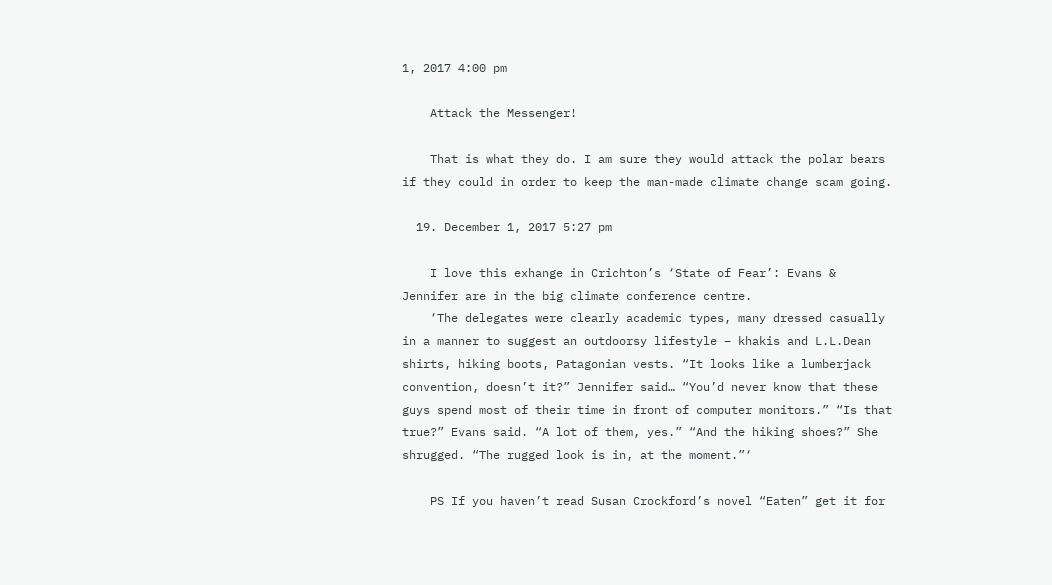1, 2017 4:00 pm

    Attack the Messenger!

    That is what they do. I am sure they would attack the polar bears if they could in order to keep the man-made climate change scam going.

  19. December 1, 2017 5:27 pm

    I love this exhange in Crichton’s ‘State of Fear’: Evans & Jennifer are in the big climate conference centre.
    ‘The delegates were clearly academic types, many dressed casually in a manner to suggest an outdoorsy lifestyle – khakis and L.L.Dean shirts, hiking boots, Patagonian vests. “It looks like a lumberjack convention, doesn’t it?” Jennifer said… “You’d never know that these guys spend most of their time in front of computer monitors.” “Is that true?” Evans said. “A lot of them, yes.” “And the hiking shoes?” She shrugged. “The rugged look is in, at the moment.”‘

    PS If you haven’t read Susan Crockford’s novel “Eaten” get it for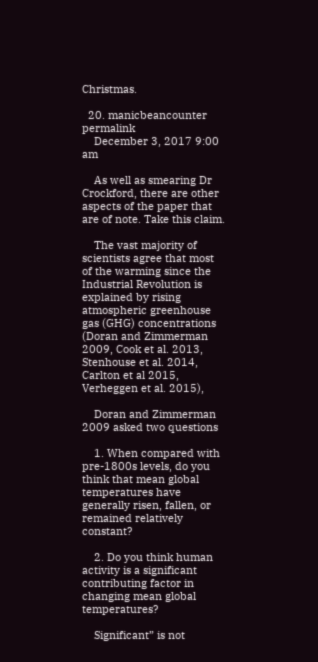Christmas.

  20. manicbeancounter permalink
    December 3, 2017 9:00 am

    As well as smearing Dr Crockford, there are other aspects of the paper that are of note. Take this claim.

    The vast majority of scientists agree that most of the warming since the Industrial Revolution is explained by rising atmospheric greenhouse gas (GHG) concentrations (Doran and Zimmerman 2009, Cook et al. 2013, Stenhouse et al. 2014, Carlton et al 2015, Verheggen et al. 2015),

    Doran and Zimmerman 2009 asked two questions

    1. When compared with pre-1800s levels, do you think that mean global temperatures have generally risen, fallen, or remained relatively constant?

    2. Do you think human activity is a significant contributing factor in changing mean global temperatures?

    Significant” is not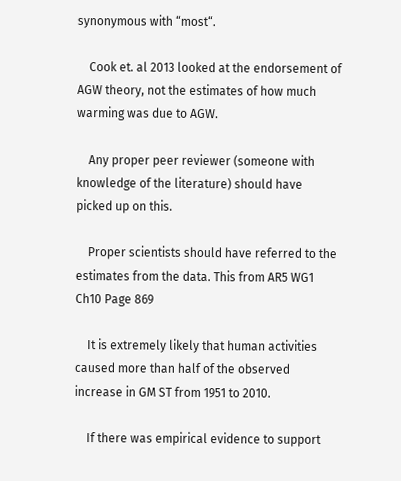synonymous with “most“.

    Cook et. al 2013 looked at the endorsement of AGW theory, not the estimates of how much warming was due to AGW.

    Any proper peer reviewer (someone with knowledge of the literature) should have picked up on this.

    Proper scientists should have referred to the estimates from the data. This from AR5 WG1 Ch10 Page 869

    It is extremely likely that human activities caused more than half of the observed increase in GM ST from 1951 to 2010.

    If there was empirical evidence to support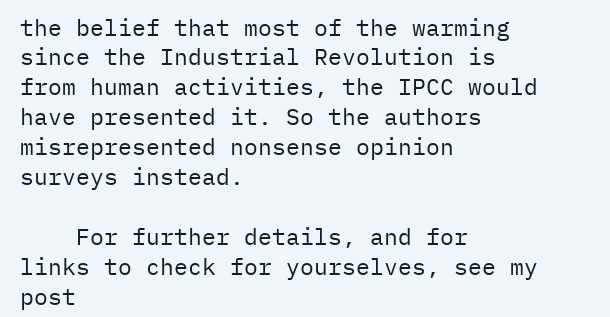the belief that most of the warming since the Industrial Revolution is from human activities, the IPCC would have presented it. So the authors misrepresented nonsense opinion surveys instead.

    For further details, and for links to check for yourselves, see my post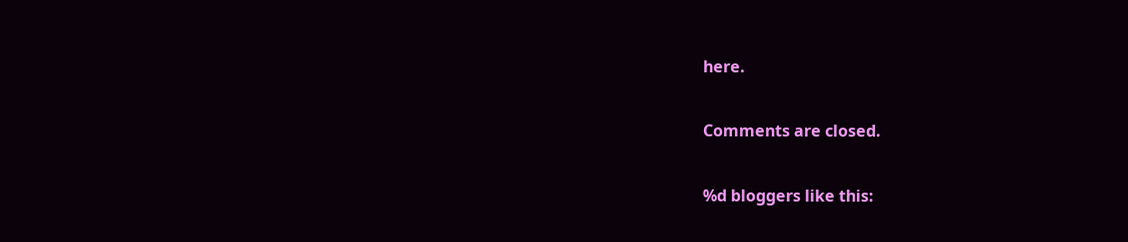here.

Comments are closed.

%d bloggers like this: